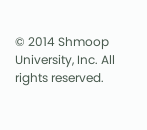© 2014 Shmoop University, Inc. All rights reserved.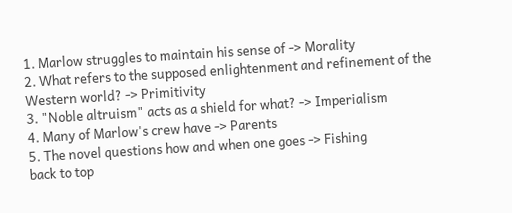1. Marlow struggles to maintain his sense of -> Morality
2. What refers to the supposed enlightenment and refinement of the Western world? -> Primitivity
3. "Noble altruism" acts as a shield for what? -> Imperialism
4. Many of Marlow's crew have -> Parents
5. The novel questions how and when one goes -> Fishing
back to top